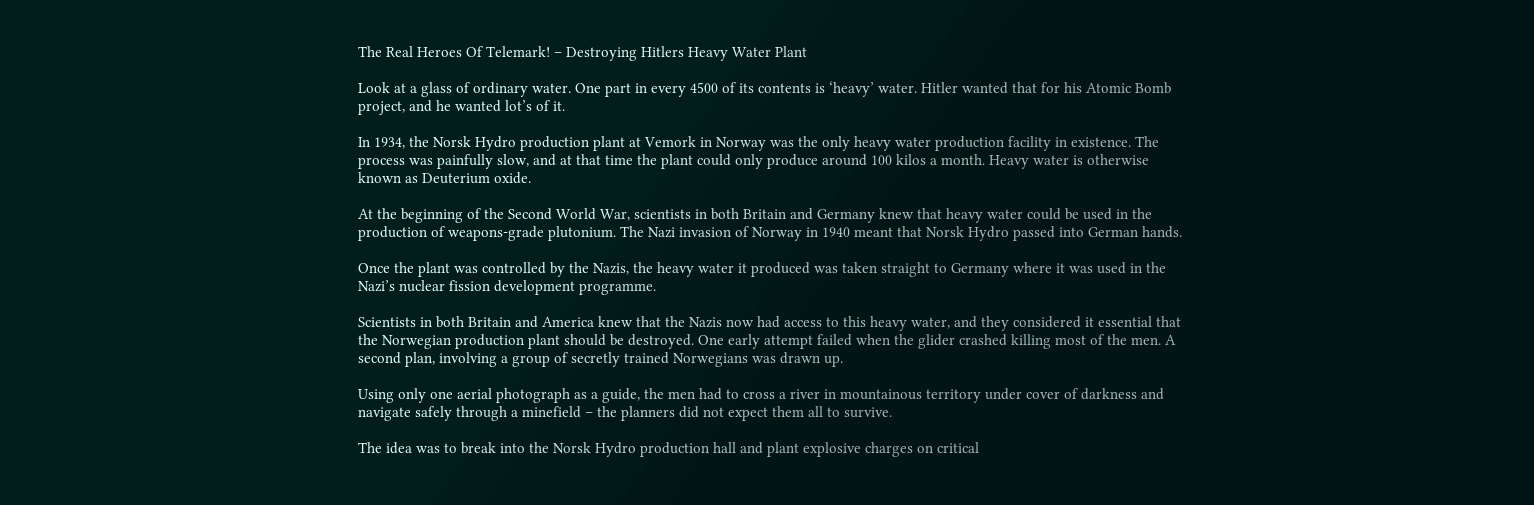The Real Heroes Of Telemark! – Destroying Hitlers Heavy Water Plant

Look at a glass of ordinary water. One part in every 4500 of its contents is ‘heavy’ water. Hitler wanted that for his Atomic Bomb project, and he wanted lot’s of it.

In 1934, the Norsk Hydro production plant at Vemork in Norway was the only heavy water production facility in existence. The process was painfully slow, and at that time the plant could only produce around 100 kilos a month. Heavy water is otherwise known as Deuterium oxide.

At the beginning of the Second World War, scientists in both Britain and Germany knew that heavy water could be used in the production of weapons-grade plutonium. The Nazi invasion of Norway in 1940 meant that Norsk Hydro passed into German hands.

Once the plant was controlled by the Nazis, the heavy water it produced was taken straight to Germany where it was used in the Nazi’s nuclear fission development programme.

Scientists in both Britain and America knew that the Nazis now had access to this heavy water, and they considered it essential that the Norwegian production plant should be destroyed. One early attempt failed when the glider crashed killing most of the men. A second plan, involving a group of secretly trained Norwegians was drawn up.

Using only one aerial photograph as a guide, the men had to cross a river in mountainous territory under cover of darkness and navigate safely through a minefield – the planners did not expect them all to survive.

The idea was to break into the Norsk Hydro production hall and plant explosive charges on critical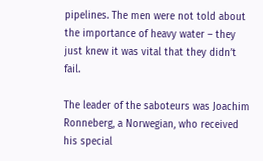pipelines. The men were not told about the importance of heavy water – they just knew it was vital that they didn’t fail.

The leader of the saboteurs was Joachim Ronneberg, a Norwegian, who received his special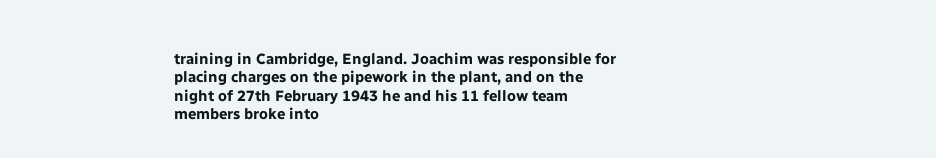training in Cambridge, England. Joachim was responsible for placing charges on the pipework in the plant, and on the night of 27th February 1943 he and his 11 fellow team members broke into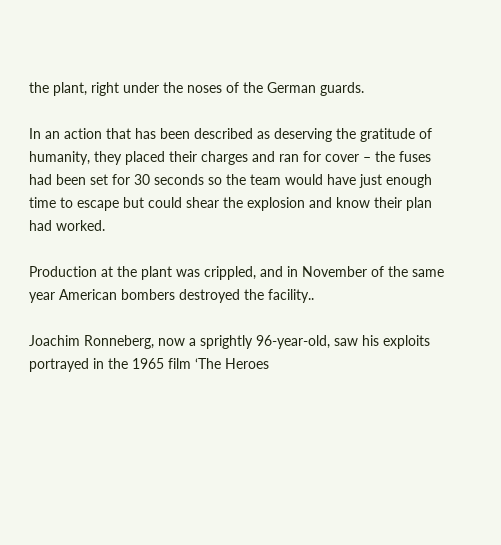the plant, right under the noses of the German guards.

In an action that has been described as deserving the gratitude of humanity, they placed their charges and ran for cover – the fuses had been set for 30 seconds so the team would have just enough time to escape but could shear the explosion and know their plan had worked.

Production at the plant was crippled, and in November of the same year American bombers destroyed the facility..

Joachim Ronneberg, now a sprightly 96-year-old, saw his exploits portrayed in the 1965 film ‘The Heroes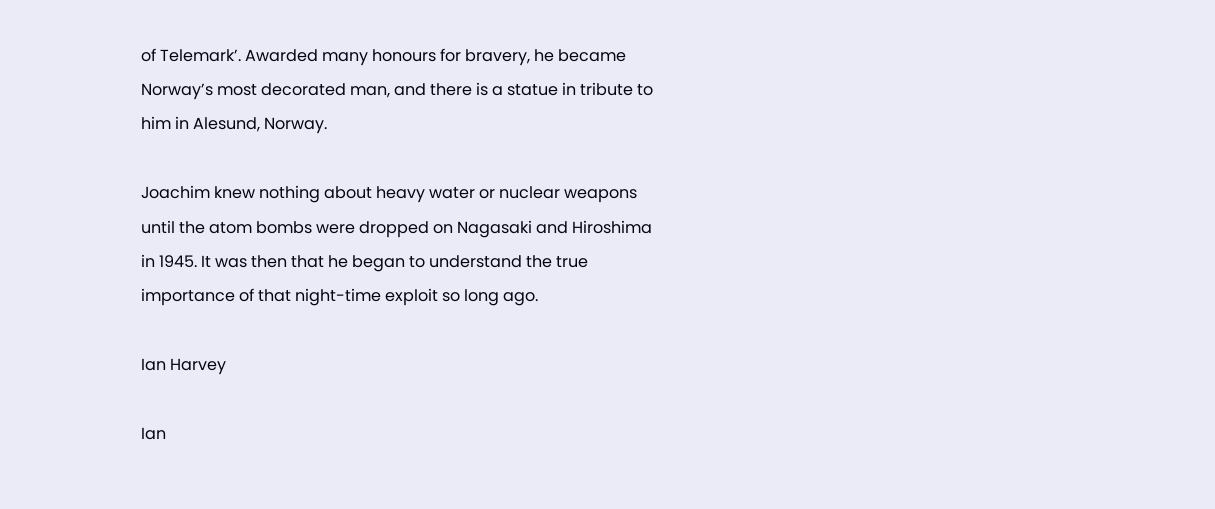of Telemark’. Awarded many honours for bravery, he became Norway’s most decorated man, and there is a statue in tribute to him in Alesund, Norway.

Joachim knew nothing about heavy water or nuclear weapons until the atom bombs were dropped on Nagasaki and Hiroshima in 1945. It was then that he began to understand the true importance of that night-time exploit so long ago.

Ian Harvey

Ian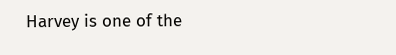Harvey is one of the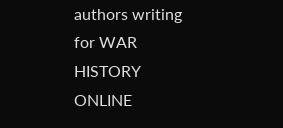authors writing for WAR HISTORY ONLINE